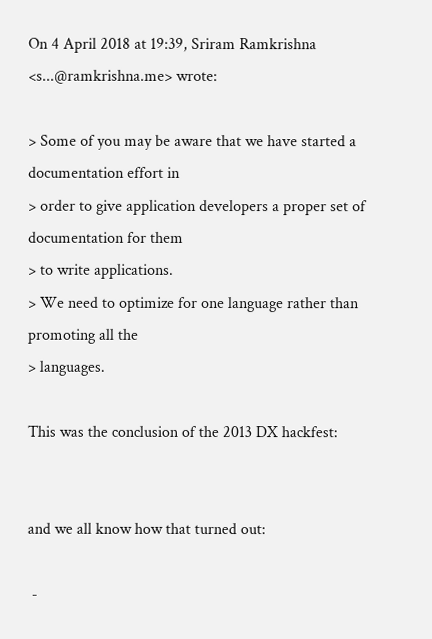On 4 April 2018 at 19:39, Sriram Ramkrishna <s...@ramkrishna.me> wrote:

> Some of you may be aware that we have started a documentation effort in
> order to give application developers a proper set of documentation for them
> to write applications.
> We need to optimize for one language rather than promoting all the
> languages.

This was the conclusion of the 2013 DX hackfest:


and we all know how that turned out:

 -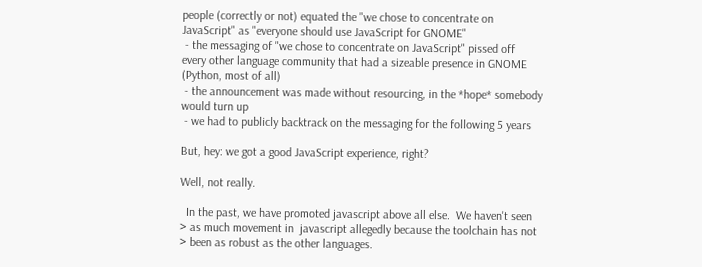people (correctly or not) equated the "we chose to concentrate on
JavaScript" as "everyone should use JavaScript for GNOME"
 - the messaging of "we chose to concentrate on JavaScript" pissed off
every other language community that had a sizeable presence in GNOME
(Python, most of all)
 - the announcement was made without resourcing, in the *hope* somebody
would turn up
 - we had to publicly backtrack on the messaging for the following 5 years

But, hey: we got a good JavaScript experience, right?

Well, not really.

  In the past, we have promoted javascript above all else.  We haven't seen
> as much movement in  javascript allegedly because the toolchain has not
> been as robust as the other languages.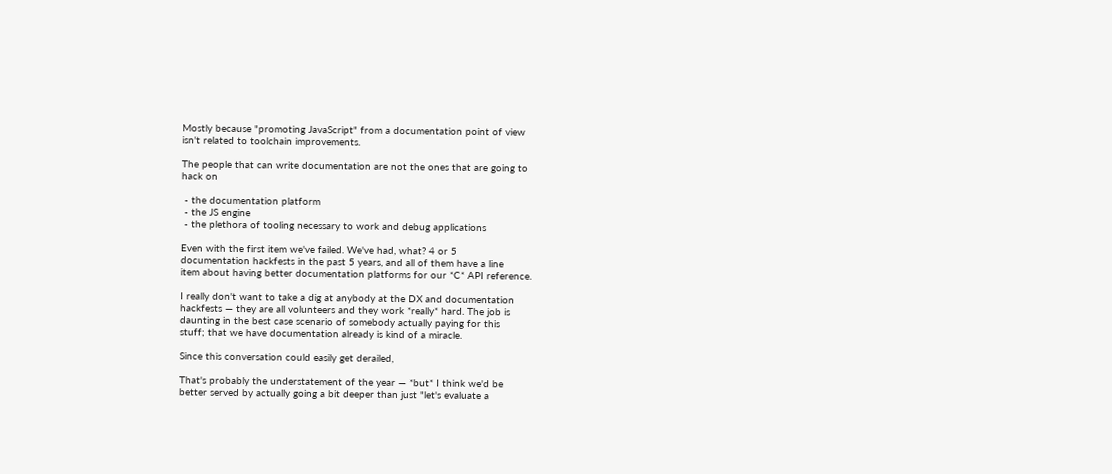Mostly because "promoting JavaScript" from a documentation point of view
isn't related to toolchain improvements.

The people that can write documentation are not the ones that are going to
hack on

 - the documentation platform
 - the JS engine
 - the plethora of tooling necessary to work and debug applications

Even with the first item we've failed. We've had, what? 4 or 5
documentation hackfests in the past 5 years, and all of them have a line
item about having better documentation platforms for our *C* API reference.

I really don't want to take a dig at anybody at the DX and documentation
hackfests — they are all volunteers and they work *really* hard. The job is
daunting in the best case scenario of somebody actually paying for this
stuff; that we have documentation already is kind of a miracle.

Since this conversation could easily get derailed,

That's probably the understatement of the year — *but* I think we'd be
better served by actually going a bit deeper than just "let's evaluate a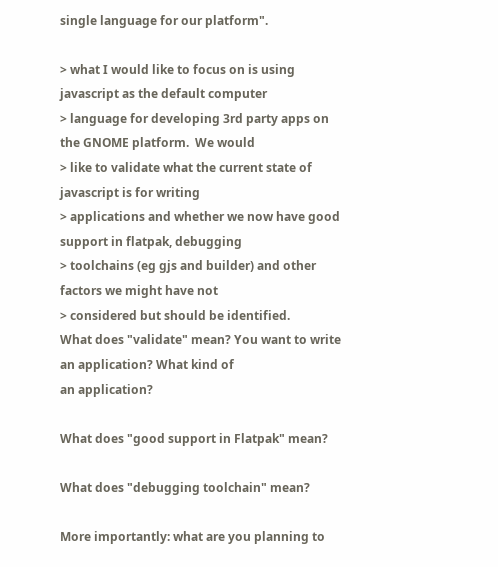single language for our platform".

> what I would like to focus on is using javascript as the default computer
> language for developing 3rd party apps on the GNOME platform.  We would
> like to validate what the current state of javascript is for writing
> applications and whether we now have good support in flatpak, debugging
> toolchains (eg gjs and builder) and other factors we might have not
> considered but should be identified.
What does "validate" mean? You want to write an application? What kind of
an application?

What does "good support in Flatpak" mean?

What does "debugging toolchain" mean?

More importantly: what are you planning to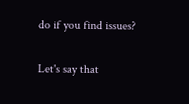do if you find issues?

Let's say that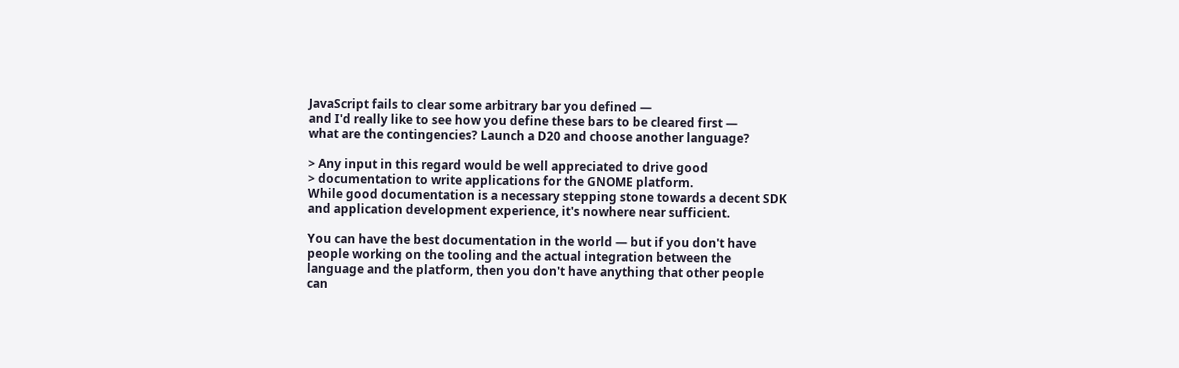JavaScript fails to clear some arbitrary bar you defined —
and I'd really like to see how you define these bars to be cleared first —
what are the contingencies? Launch a D20 and choose another language?

> Any input in this regard would be well appreciated to drive good
> documentation to write applications for the GNOME platform.
While good documentation is a necessary stepping stone towards a decent SDK
and application development experience, it's nowhere near sufficient.

You can have the best documentation in the world — but if you don't have
people working on the tooling and the actual integration between the
language and the platform, then you don't have anything that other people
can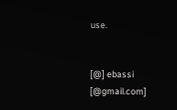use.


[@] ebassi [@gmail.com]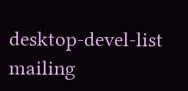desktop-devel-list mailing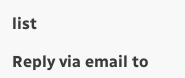list

Reply via email to